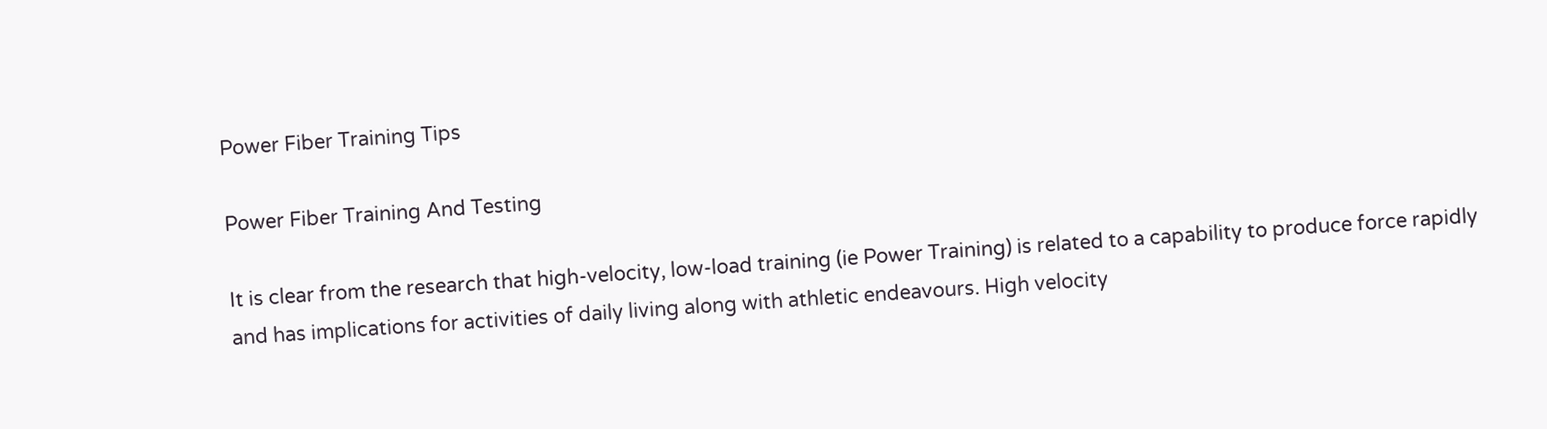Power Fiber Training Tips

Power Fiber Training And Testing

It is clear from the research that high-velocity, low-load training (ie Power Training) is related to a capability to produce force rapidly and has implications for activities of daily living along with athletic endeavours. High velocity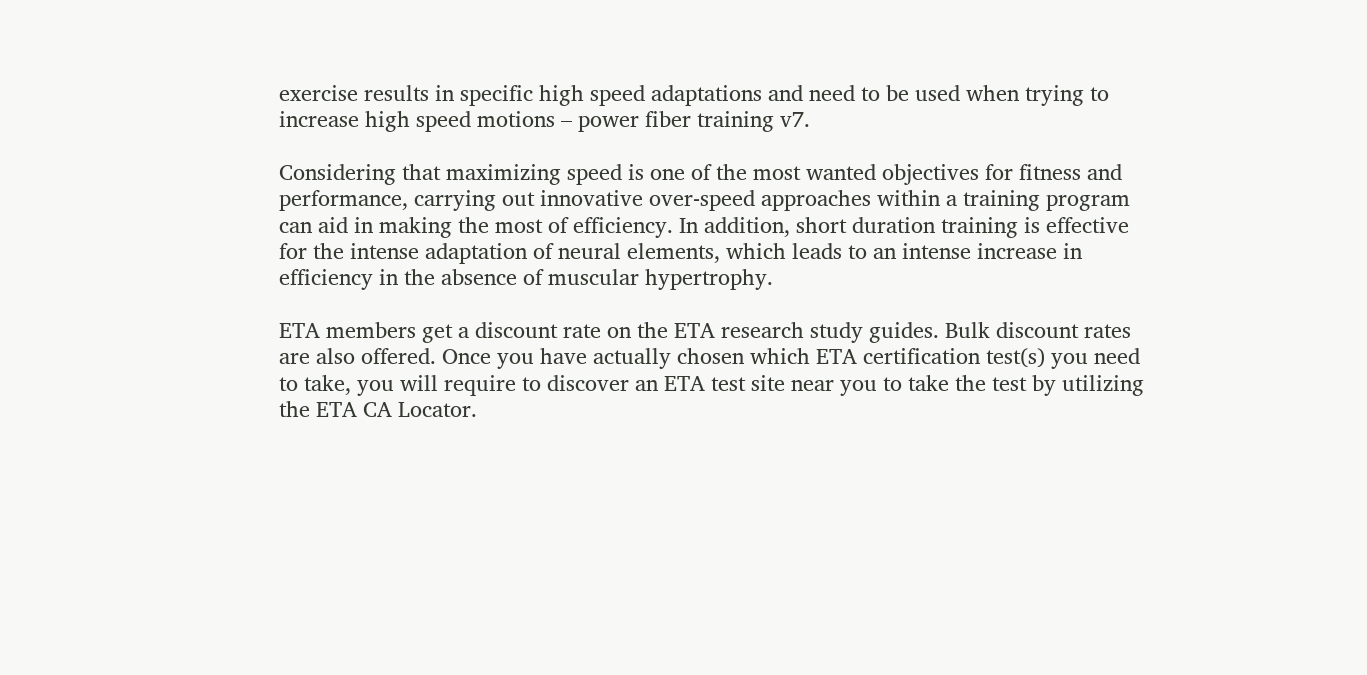exercise results in specific high speed adaptations and need to be used when trying to increase high speed motions – power fiber training v7.

Considering that maximizing speed is one of the most wanted objectives for fitness and performance, carrying out innovative over-speed approaches within a training program can aid in making the most of efficiency. In addition, short duration training is effective for the intense adaptation of neural elements, which leads to an intense increase in efficiency in the absence of muscular hypertrophy.

ETA members get a discount rate on the ETA research study guides. Bulk discount rates are also offered. Once you have actually chosen which ETA certification test(s) you need to take, you will require to discover an ETA test site near you to take the test by utilizing the ETA CA Locator.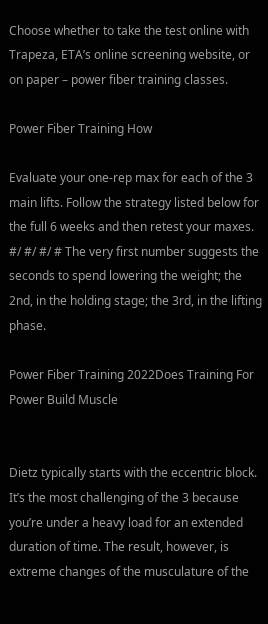Choose whether to take the test online with Trapeza, ETA’s online screening website, or on paper – power fiber training classes.

Power Fiber Training How

Evaluate your one-rep max for each of the 3 main lifts. Follow the strategy listed below for the full 6 weeks and then retest your maxes. #/ #/ #/ # The very first number suggests the seconds to spend lowering the weight; the 2nd, in the holding stage; the 3rd, in the lifting phase.

Power Fiber Training 2022Does Training For Power Build Muscle


Dietz typically starts with the eccentric block. It’s the most challenging of the 3 because you’re under a heavy load for an extended duration of time. The result, however, is extreme changes of the musculature of the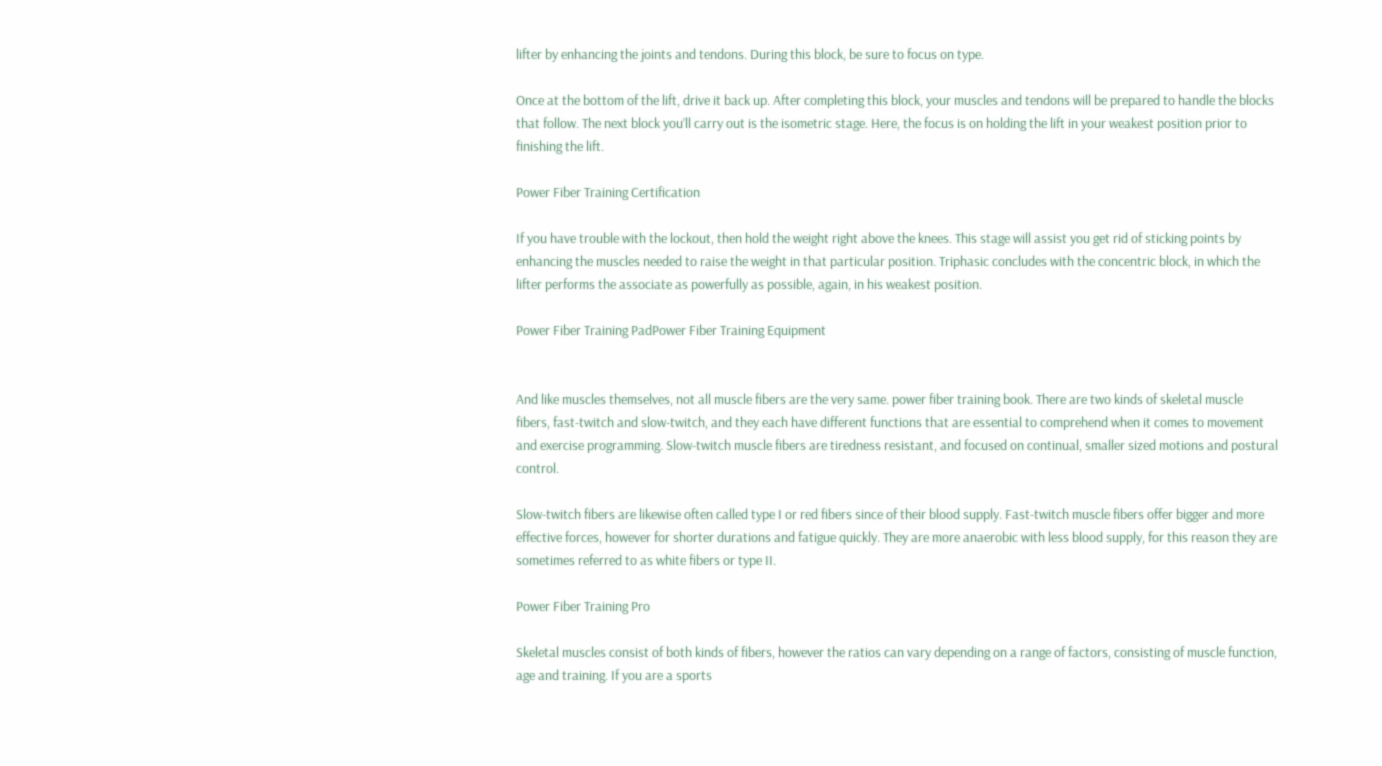lifter by enhancing the joints and tendons. During this block, be sure to focus on type.

Once at the bottom of the lift, drive it back up. After completing this block, your muscles and tendons will be prepared to handle the blocks that follow. The next block you’ll carry out is the isometric stage. Here, the focus is on holding the lift in your weakest position prior to finishing the lift.

Power Fiber Training Certification

If you have trouble with the lockout, then hold the weight right above the knees. This stage will assist you get rid of sticking points by enhancing the muscles needed to raise the weight in that particular position. Triphasic concludes with the concentric block, in which the lifter performs the associate as powerfully as possible, again, in his weakest position.

Power Fiber Training PadPower Fiber Training Equipment


And like muscles themselves, not all muscle fibers are the very same. power fiber training book. There are two kinds of skeletal muscle fibers, fast-twitch and slow-twitch, and they each have different functions that are essential to comprehend when it comes to movement and exercise programming. Slow-twitch muscle fibers are tiredness resistant, and focused on continual, smaller sized motions and postural control.

Slow-twitch fibers are likewise often called type I or red fibers since of their blood supply. Fast-twitch muscle fibers offer bigger and more effective forces, however for shorter durations and fatigue quickly. They are more anaerobic with less blood supply, for this reason they are sometimes referred to as white fibers or type II.

Power Fiber Training Pro

Skeletal muscles consist of both kinds of fibers, however the ratios can vary depending on a range of factors, consisting of muscle function, age and training. If you are a sports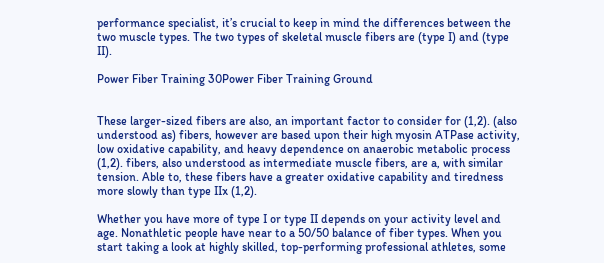performance specialist, it’s crucial to keep in mind the differences between the two muscle types. The two types of skeletal muscle fibers are (type I) and (type II).

Power Fiber Training 30Power Fiber Training Ground


These larger-sized fibers are also, an important factor to consider for (1,2). (also understood as) fibers, however are based upon their high myosin ATPase activity, low oxidative capability, and heavy dependence on anaerobic metabolic process (1,2). fibers, also understood as intermediate muscle fibers, are a, with similar tension. Able to, these fibers have a greater oxidative capability and tiredness more slowly than type IIx (1,2).

Whether you have more of type I or type II depends on your activity level and age. Nonathletic people have near to a 50/50 balance of fiber types. When you start taking a look at highly skilled, top-performing professional athletes, some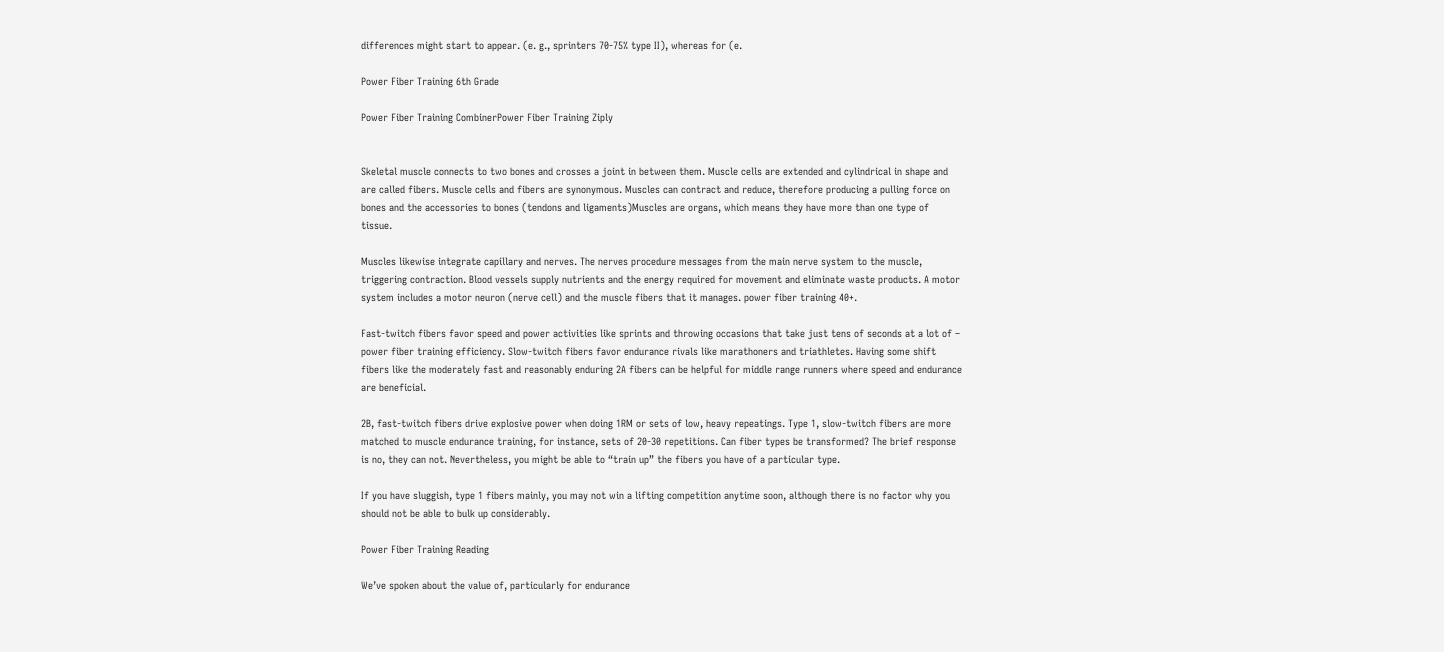differences might start to appear. (e. g., sprinters 70-75% type II), whereas for (e.

Power Fiber Training 6th Grade

Power Fiber Training CombinerPower Fiber Training Ziply


Skeletal muscle connects to two bones and crosses a joint in between them. Muscle cells are extended and cylindrical in shape and are called fibers. Muscle cells and fibers are synonymous. Muscles can contract and reduce, therefore producing a pulling force on bones and the accessories to bones (tendons and ligaments)Muscles are organs, which means they have more than one type of tissue.

Muscles likewise integrate capillary and nerves. The nerves procedure messages from the main nerve system to the muscle, triggering contraction. Blood vessels supply nutrients and the energy required for movement and eliminate waste products. A motor system includes a motor neuron (nerve cell) and the muscle fibers that it manages. power fiber training 40+.

Fast-twitch fibers favor speed and power activities like sprints and throwing occasions that take just tens of seconds at a lot of – power fiber training efficiency. Slow-twitch fibers favor endurance rivals like marathoners and triathletes. Having some shift fibers like the moderately fast and reasonably enduring 2A fibers can be helpful for middle range runners where speed and endurance are beneficial.

2B, fast-twitch fibers drive explosive power when doing 1RM or sets of low, heavy repeatings. Type 1, slow-twitch fibers are more matched to muscle endurance training, for instance, sets of 20-30 repetitions. Can fiber types be transformed? The brief response is no, they can not. Nevertheless, you might be able to “train up” the fibers you have of a particular type.

If you have sluggish, type 1 fibers mainly, you may not win a lifting competition anytime soon, although there is no factor why you should not be able to bulk up considerably.

Power Fiber Training Reading

We’ve spoken about the value of, particularly for endurance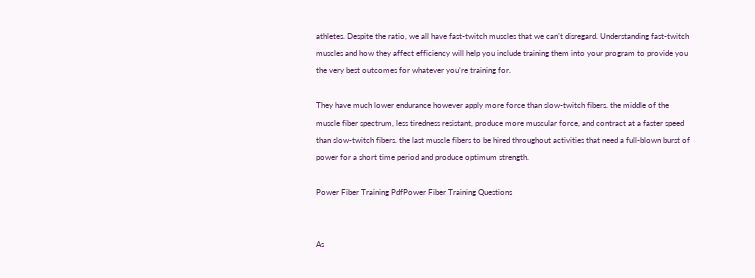athletes. Despite the ratio, we all have fast-twitch muscles that we can’t disregard. Understanding fast-twitch muscles and how they affect efficiency will help you include training them into your program to provide you the very best outcomes for whatever you’re training for.

They have much lower endurance however apply more force than slow-twitch fibers. the middle of the muscle fiber spectrum, less tiredness resistant, produce more muscular force, and contract at a faster speed than slow-twitch fibers. the last muscle fibers to be hired throughout activities that need a full-blown burst of power for a short time period and produce optimum strength.

Power Fiber Training PdfPower Fiber Training Questions


As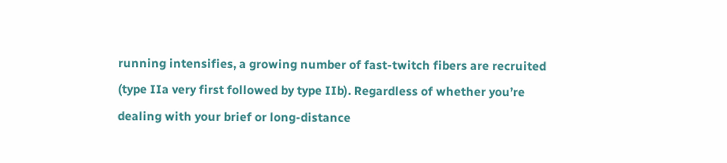running intensifies, a growing number of fast-twitch fibers are recruited (type IIa very first followed by type IIb). Regardless of whether you’re dealing with your brief or long-distance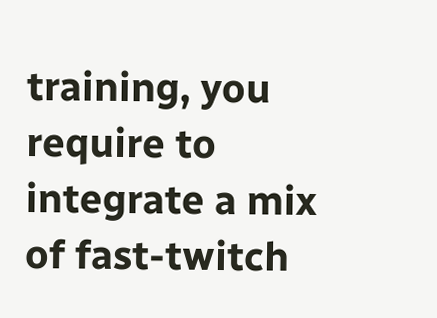training, you require to integrate a mix of fast-twitch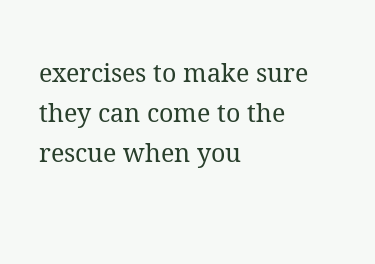exercises to make sure they can come to the rescue when you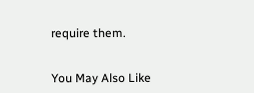require them.


You May Also Like